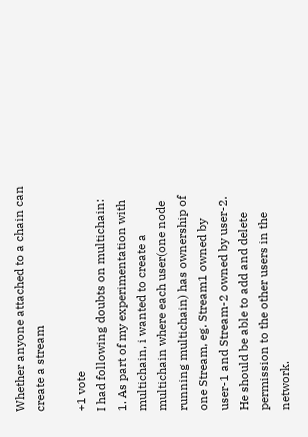Whether anyone attached to a chain can create a stream

+1 vote
I had following doubts on multichain:
1. As part of my experimentation with multichain, i wanted to create a multichain where each user(one node running multichain) has ownership of one Stream, eg. Stream1 owned by user-1 and Stream-2 owned by user-2.
He should be able to add and delete permission to the other users in the network.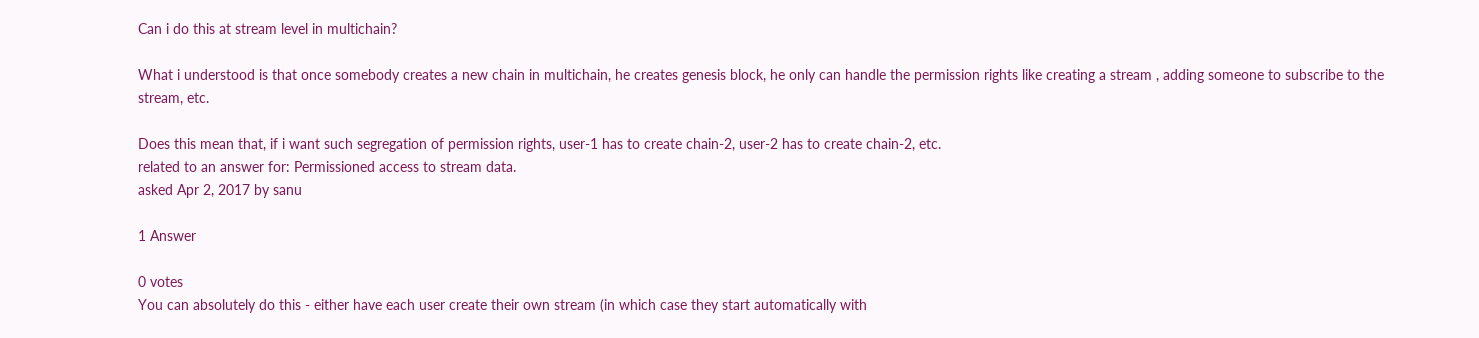Can i do this at stream level in multichain?

What i understood is that once somebody creates a new chain in multichain, he creates genesis block, he only can handle the permission rights like creating a stream , adding someone to subscribe to the stream, etc.

Does this mean that, if i want such segregation of permission rights, user-1 has to create chain-2, user-2 has to create chain-2, etc.
related to an answer for: Permissioned access to stream data.
asked Apr 2, 2017 by sanu

1 Answer

0 votes
You can absolutely do this - either have each user create their own stream (in which case they start automatically with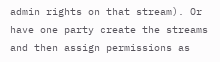admin rights on that stream). Or have one party create the streams and then assign permissions as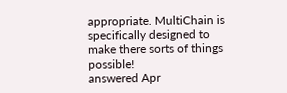appropriate. MultiChain is specifically designed to make there sorts of things possible!
answered Apr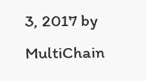3, 2017 by MultiChain